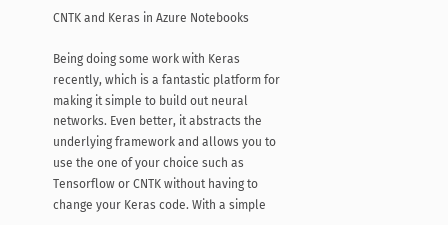CNTK and Keras in Azure Notebooks

Being doing some work with Keras recently, which is a fantastic platform for making it simple to build out neural networks. Even better, it abstracts the underlying framework and allows you to use the one of your choice such as Tensorflow or CNTK without having to change your Keras code. With a simple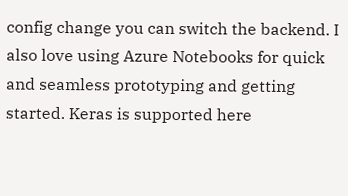config change you can switch the backend. I also love using Azure Notebooks for quick and seamless prototyping and getting started. Keras is supported here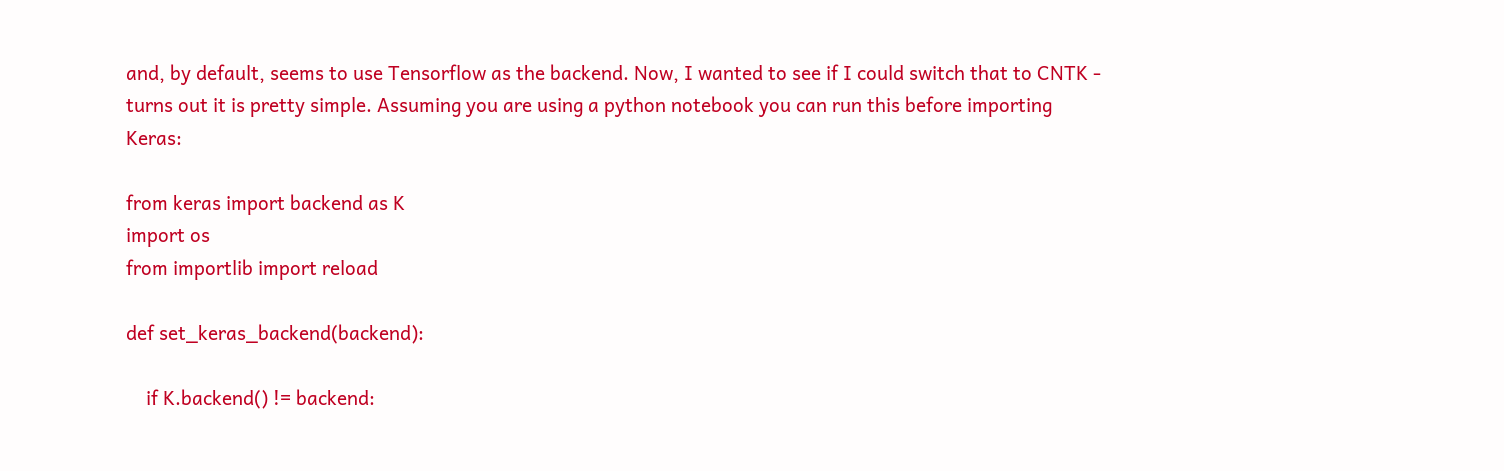and, by default, seems to use Tensorflow as the backend. Now, I wanted to see if I could switch that to CNTK - turns out it is pretty simple. Assuming you are using a python notebook you can run this before importing Keras:

from keras import backend as K
import os
from importlib import reload

def set_keras_backend(backend):

    if K.backend() != backend: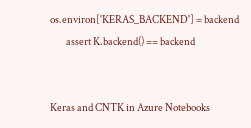os.environ['KERAS_BACKEND'] = backend
        assert K.backend() == backend


Keras and CNTK in Azure Notebooks